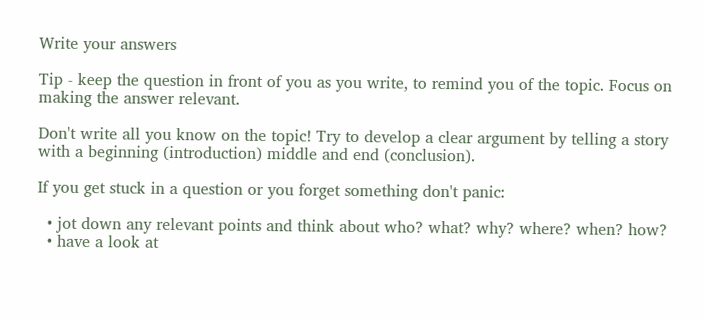Write your answers

Tip - keep the question in front of you as you write, to remind you of the topic. Focus on making the answer relevant.

Don't write all you know on the topic! Try to develop a clear argument by telling a story with a beginning (introduction) middle and end (conclusion).

If you get stuck in a question or you forget something don't panic:

  • jot down any relevant points and think about who? what? why? where? when? how?
  • have a look at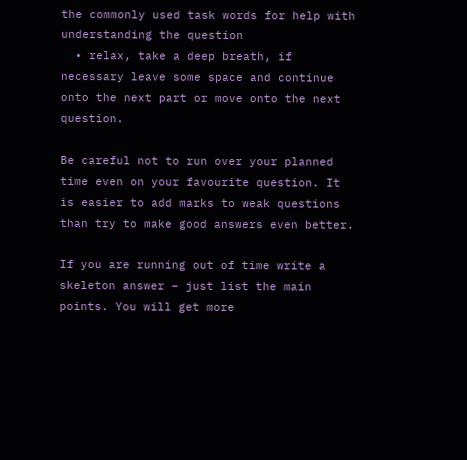the commonly used task words for help with understanding the question
  • relax, take a deep breath, if necessary leave some space and continue onto the next part or move onto the next question.

Be careful not to run over your planned time even on your favourite question. It is easier to add marks to weak questions than try to make good answers even better.

If you are running out of time write a skeleton answer – just list the main points. You will get more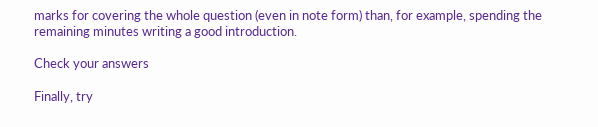marks for covering the whole question (even in note form) than, for example, spending the remaining minutes writing a good introduction.

Check your answers

Finally, try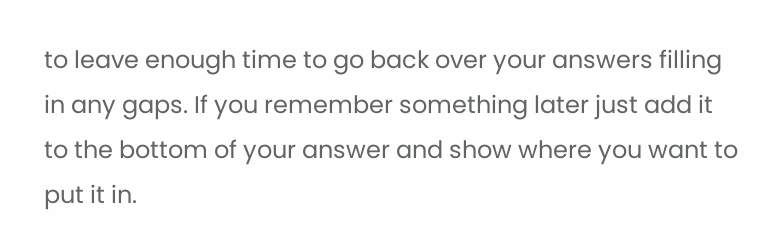to leave enough time to go back over your answers filling in any gaps. If you remember something later just add it to the bottom of your answer and show where you want to put it in.